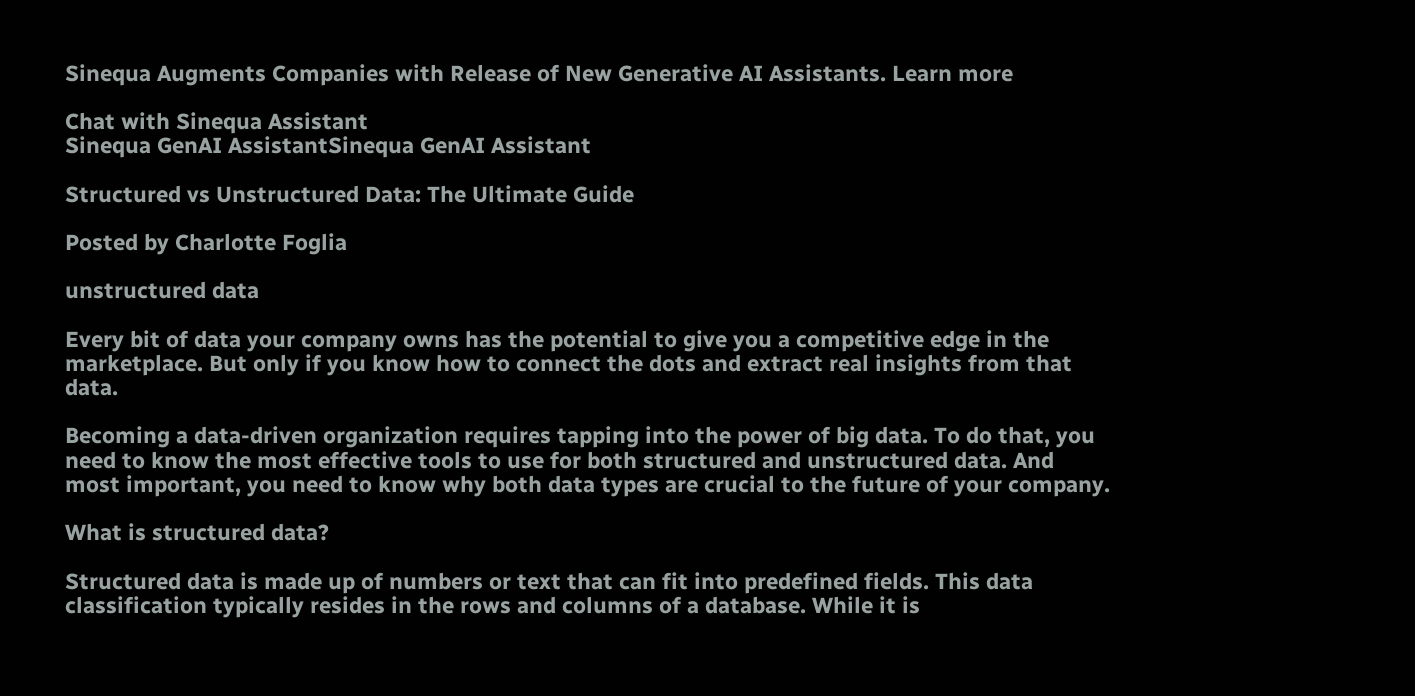Sinequa Augments Companies with Release of New Generative AI Assistants. Learn more

Chat with Sinequa Assistant
Sinequa GenAI AssistantSinequa GenAI Assistant

Structured vs Unstructured Data: The Ultimate Guide

Posted by Charlotte Foglia

unstructured data

Every bit of data your company owns has the potential to give you a competitive edge in the marketplace. But only if you know how to connect the dots and extract real insights from that data.

Becoming a data-driven organization requires tapping into the power of big data. To do that, you need to know the most effective tools to use for both structured and unstructured data. And most important, you need to know why both data types are crucial to the future of your company.

What is structured data?

Structured data is made up of numbers or text that can fit into predefined fields. This data classification typically resides in the rows and columns of a database. While it is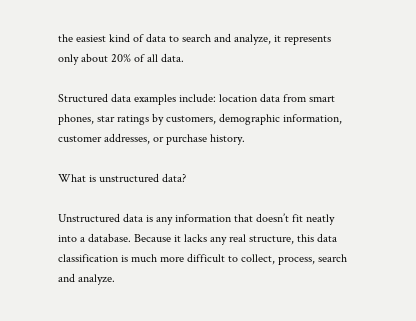the easiest kind of data to search and analyze, it represents only about 20% of all data.

Structured data examples include: location data from smart phones, star ratings by customers, demographic information, customer addresses, or purchase history.

What is unstructured data?

Unstructured data is any information that doesn’t fit neatly into a database. Because it lacks any real structure, this data classification is much more difficult to collect, process, search and analyze.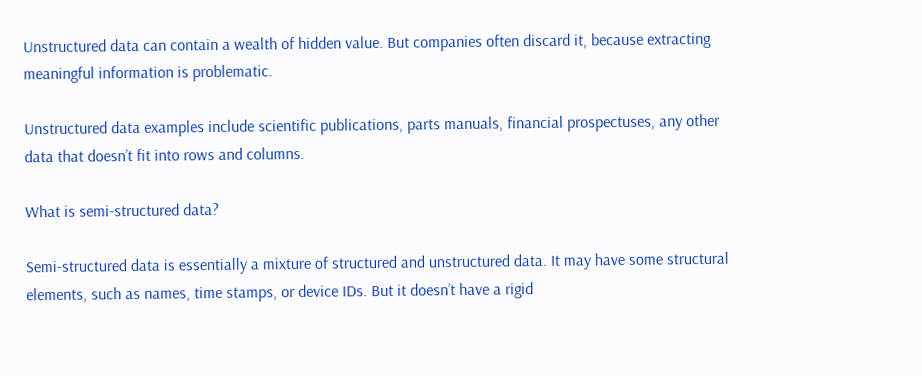Unstructured data can contain a wealth of hidden value. But companies often discard it, because extracting meaningful information is problematic.

Unstructured data examples include scientific publications, parts manuals, financial prospectuses, any other data that doesn’t fit into rows and columns.

What is semi-structured data?

Semi-structured data is essentially a mixture of structured and unstructured data. It may have some structural elements, such as names, time stamps, or device IDs. But it doesn’t have a rigid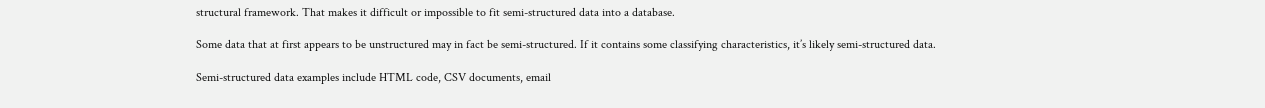structural framework. That makes it difficult or impossible to fit semi-structured data into a database.

Some data that at first appears to be unstructured may in fact be semi-structured. If it contains some classifying characteristics, it’s likely semi-structured data.

Semi-structured data examples include HTML code, CSV documents, email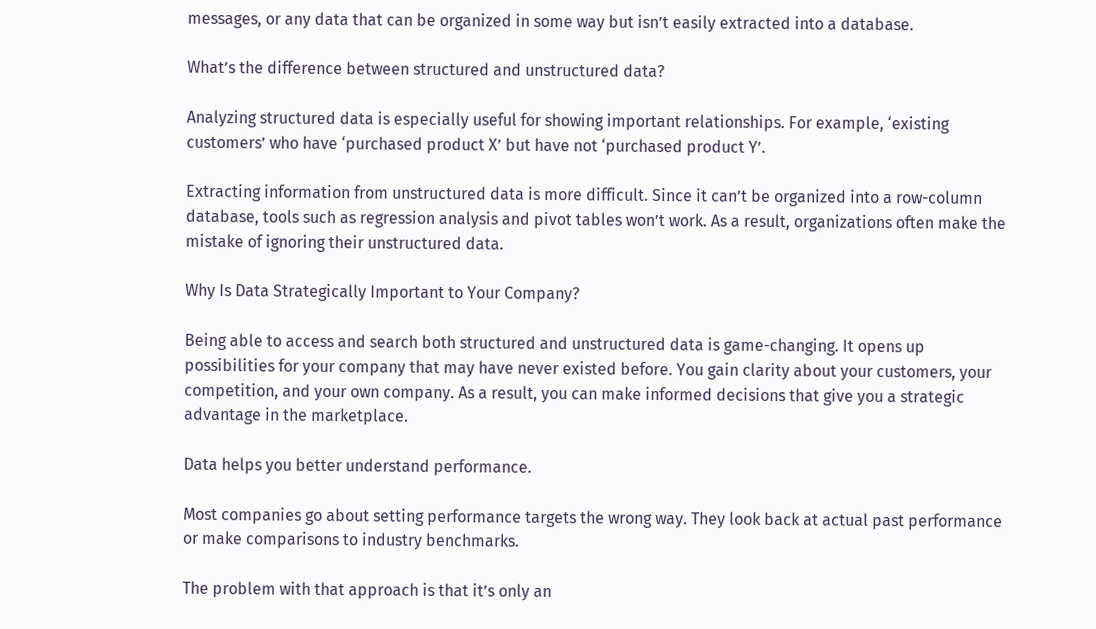messages, or any data that can be organized in some way but isn’t easily extracted into a database.

What’s the difference between structured and unstructured data?

Analyzing structured data is especially useful for showing important relationships. For example, ‘existing customers’ who have ‘purchased product X’ but have not ‘purchased product Y’.

Extracting information from unstructured data is more difficult. Since it can’t be organized into a row-column database, tools such as regression analysis and pivot tables won’t work. As a result, organizations often make the mistake of ignoring their unstructured data.

Why Is Data Strategically Important to Your Company?

Being able to access and search both structured and unstructured data is game-changing. It opens up possibilities for your company that may have never existed before. You gain clarity about your customers, your competition, and your own company. As a result, you can make informed decisions that give you a strategic advantage in the marketplace.

Data helps you better understand performance.

Most companies go about setting performance targets the wrong way. They look back at actual past performance or make comparisons to industry benchmarks.

The problem with that approach is that it’s only an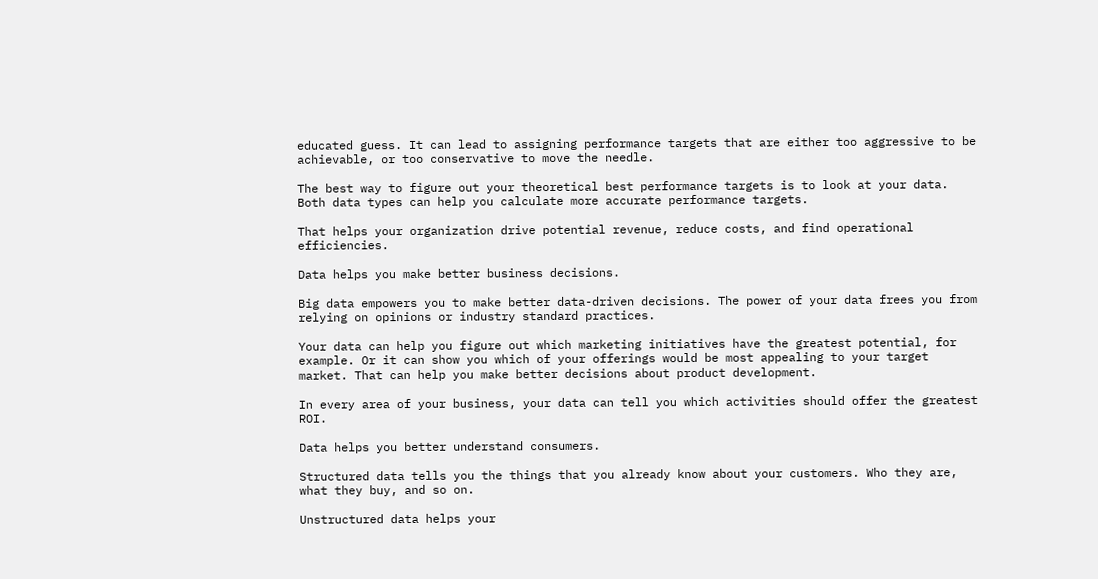educated guess. It can lead to assigning performance targets that are either too aggressive to be achievable, or too conservative to move the needle.

The best way to figure out your theoretical best performance targets is to look at your data. Both data types can help you calculate more accurate performance targets.

That helps your organization drive potential revenue, reduce costs, and find operational efficiencies.

Data helps you make better business decisions.

Big data empowers you to make better data-driven decisions. The power of your data frees you from relying on opinions or industry standard practices.

Your data can help you figure out which marketing initiatives have the greatest potential, for example. Or it can show you which of your offerings would be most appealing to your target market. That can help you make better decisions about product development.

In every area of your business, your data can tell you which activities should offer the greatest ROI.

Data helps you better understand consumers.

Structured data tells you the things that you already know about your customers. Who they are, what they buy, and so on.

Unstructured data helps your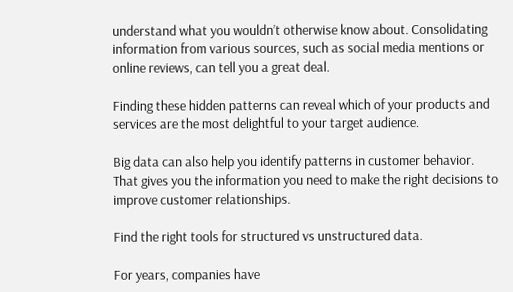understand what you wouldn’t otherwise know about. Consolidating information from various sources, such as social media mentions or online reviews, can tell you a great deal.

Finding these hidden patterns can reveal which of your products and services are the most delightful to your target audience.

Big data can also help you identify patterns in customer behavior. That gives you the information you need to make the right decisions to improve customer relationships.

Find the right tools for structured vs unstructured data.

For years, companies have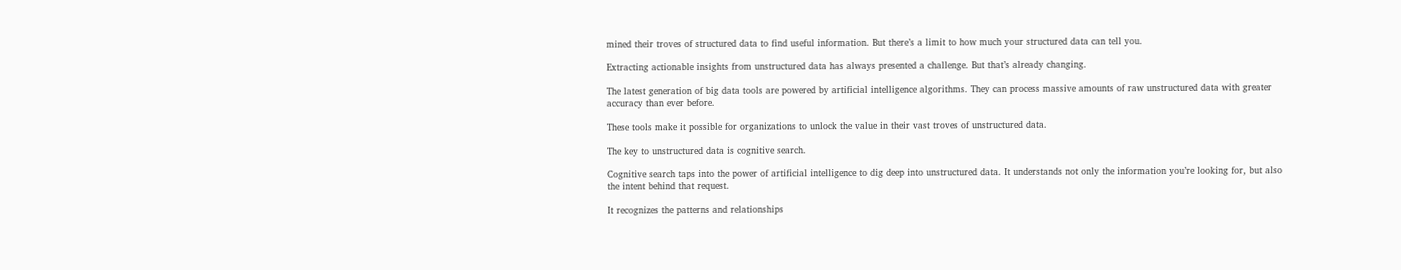mined their troves of structured data to find useful information. But there’s a limit to how much your structured data can tell you.

Extracting actionable insights from unstructured data has always presented a challenge. But that’s already changing.

The latest generation of big data tools are powered by artificial intelligence algorithms. They can process massive amounts of raw unstructured data with greater accuracy than ever before.

These tools make it possible for organizations to unlock the value in their vast troves of unstructured data.

The key to unstructured data is cognitive search.

Cognitive search taps into the power of artificial intelligence to dig deep into unstructured data. It understands not only the information you’re looking for, but also the intent behind that request.

It recognizes the patterns and relationships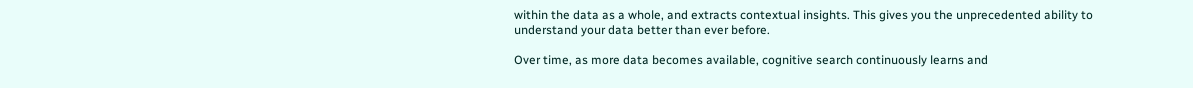within the data as a whole, and extracts contextual insights. This gives you the unprecedented ability to understand your data better than ever before.

Over time, as more data becomes available, cognitive search continuously learns and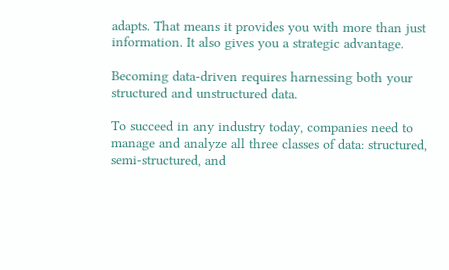adapts. That means it provides you with more than just information. It also gives you a strategic advantage.

Becoming data-driven requires harnessing both your structured and unstructured data.

To succeed in any industry today, companies need to manage and analyze all three classes of data: structured, semi-structured, and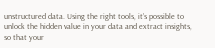unstructured data. Using the right tools, it’s possible to unlock the hidden value in your data and extract insights, so that your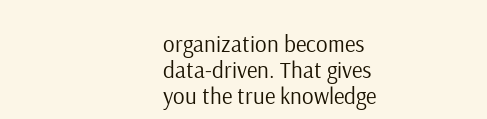organization becomes data-driven. That gives you the true knowledge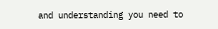and understanding you need to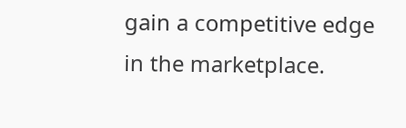gain a competitive edge in the marketplace.